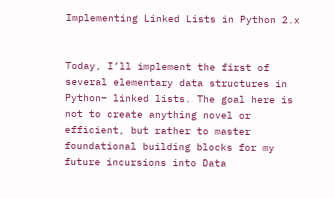Implementing Linked Lists in Python 2.x


Today, I’ll implement the first of several elementary data structures in Python– linked lists. The goal here is not to create anything novel or efficient, but rather to master foundational building blocks for my future incursions into Data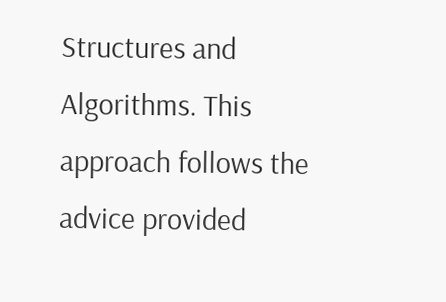Structures and Algorithms. This approach follows the advice provided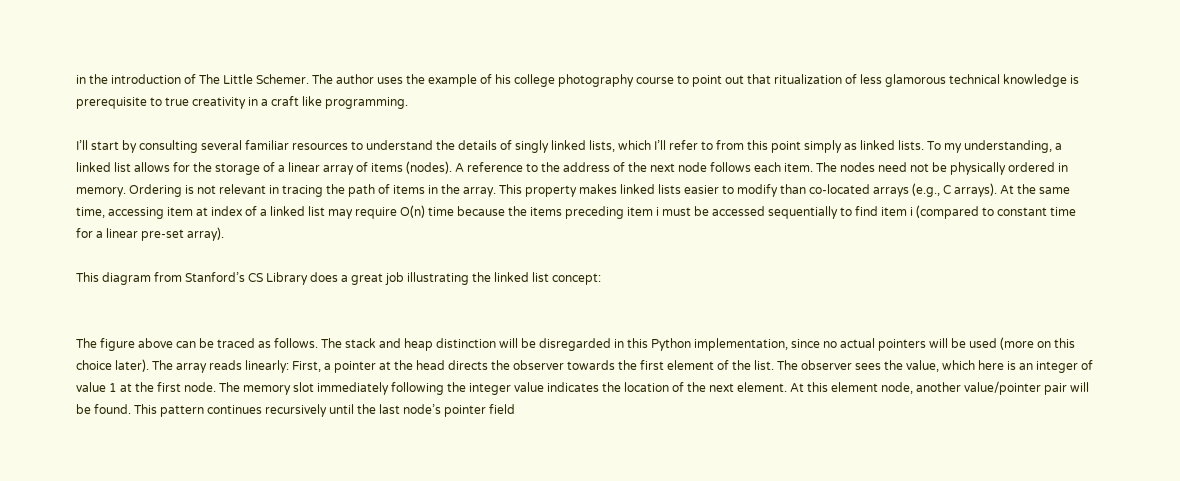in the introduction of The Little Schemer. The author uses the example of his college photography course to point out that ritualization of less glamorous technical knowledge is prerequisite to true creativity in a craft like programming.

I’ll start by consulting several familiar resources to understand the details of singly linked lists, which I’ll refer to from this point simply as linked lists. To my understanding, a linked list allows for the storage of a linear array of items (nodes). A reference to the address of the next node follows each item. The nodes need not be physically ordered in memory. Ordering is not relevant in tracing the path of items in the array. This property makes linked lists easier to modify than co-located arrays (e.g., C arrays). At the same time, accessing item at index of a linked list may require O(n) time because the items preceding item i must be accessed sequentially to find item i (compared to constant time for a linear pre-set array).

This diagram from Stanford’s CS Library does a great job illustrating the linked list concept:


The figure above can be traced as follows. The stack and heap distinction will be disregarded in this Python implementation, since no actual pointers will be used (more on this choice later). The array reads linearly: First, a pointer at the head directs the observer towards the first element of the list. The observer sees the value, which here is an integer of value 1 at the first node. The memory slot immediately following the integer value indicates the location of the next element. At this element node, another value/pointer pair will be found. This pattern continues recursively until the last node’s pointer field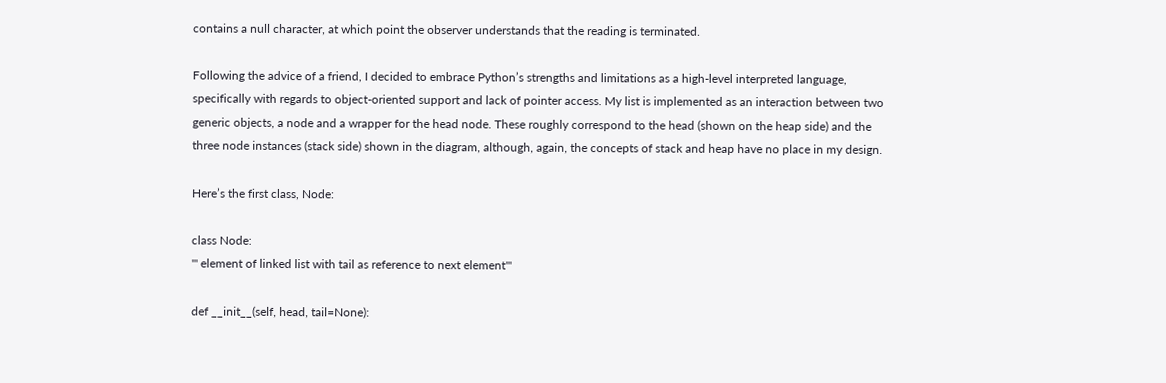contains a null character, at which point the observer understands that the reading is terminated.

Following the advice of a friend, I decided to embrace Python’s strengths and limitations as a high-level interpreted language, specifically with regards to object-oriented support and lack of pointer access. My list is implemented as an interaction between two generic objects, a node and a wrapper for the head node. These roughly correspond to the head (shown on the heap side) and the three node instances (stack side) shown in the diagram, although, again, the concepts of stack and heap have no place in my design.

Here’s the first class, Node:

class Node:
''' element of linked list with tail as reference to next element'''

def __init__(self, head, tail=None):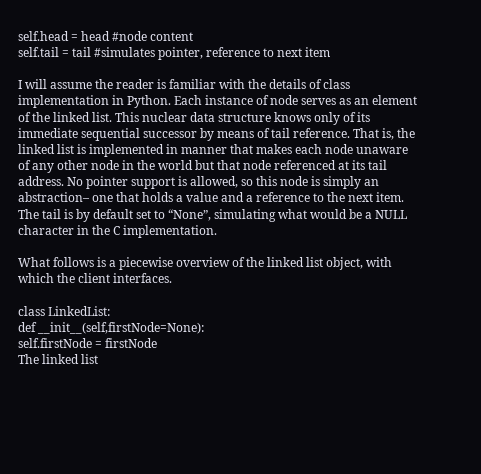self.head = head #node content
self.tail = tail #simulates pointer, reference to next item

I will assume the reader is familiar with the details of class implementation in Python. Each instance of node serves as an element of the linked list. This nuclear data structure knows only of its immediate sequential successor by means of tail reference. That is, the linked list is implemented in manner that makes each node unaware of any other node in the world but that node referenced at its tail address. No pointer support is allowed, so this node is simply an abstraction– one that holds a value and a reference to the next item. The tail is by default set to “None”, simulating what would be a NULL character in the C implementation.

What follows is a piecewise overview of the linked list object, with which the client interfaces.

class LinkedList:
def __init__(self,firstNode=None):
self.firstNode = firstNode
The linked list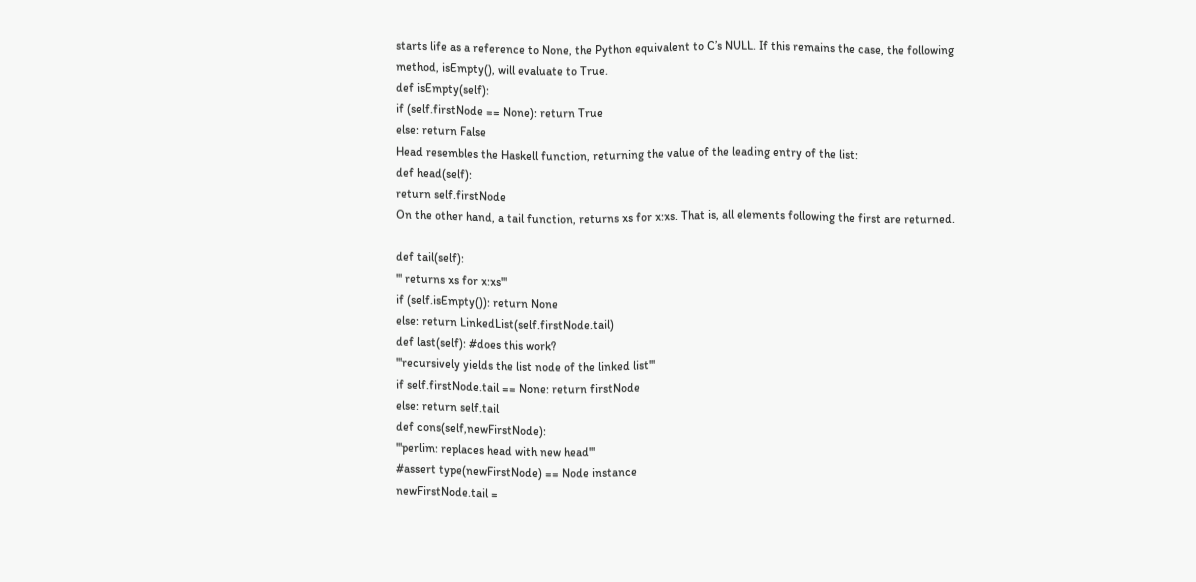starts life as a reference to None, the Python equivalent to C’s NULL. If this remains the case, the following method, isEmpty(), will evaluate to True.
def isEmpty(self):
if (self.firstNode == None): return True
else: return False
Head resembles the Haskell function, returning the value of the leading entry of the list:
def head(self):
return self.firstNode
On the other hand, a tail function, returns xs for x:xs. That is, all elements following the first are returned.

def tail(self):
''' returns xs for x:xs'''
if (self.isEmpty()): return None
else: return LinkedList(self.firstNode.tail)
def last(self): #does this work?
'''recursively yields the list node of the linked list'''
if self.firstNode.tail == None: return firstNode
else: return self.tail
def cons(self,newFirstNode):
'''perlim: replaces head with new head'''
#assert type(newFirstNode) == Node instance
newFirstNode.tail =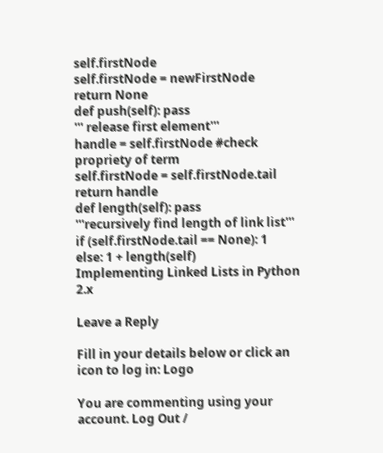self.firstNode
self.firstNode = newFirstNode
return None
def push(self): pass
''' release first element'''
handle = self.firstNode #check propriety of term
self.firstNode = self.firstNode.tail
return handle
def length(self): pass
'''recursively find length of link list'''
if (self.firstNode.tail == None): 1
else: 1 + length(self)
Implementing Linked Lists in Python 2.x

Leave a Reply

Fill in your details below or click an icon to log in: Logo

You are commenting using your account. Log Out /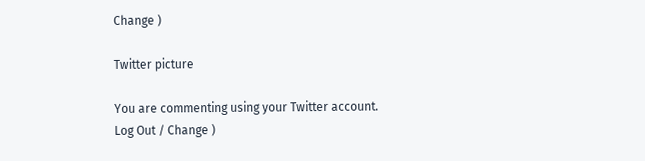Change )

Twitter picture

You are commenting using your Twitter account. Log Out / Change )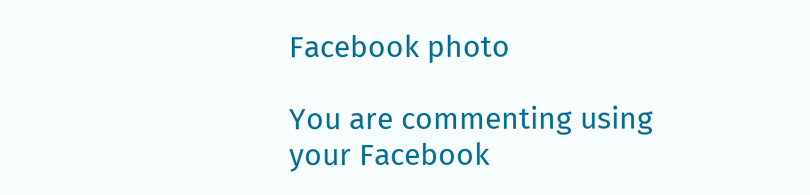Facebook photo

You are commenting using your Facebook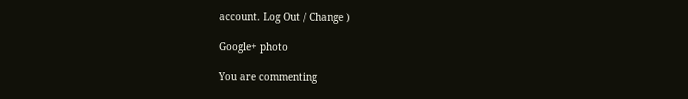account. Log Out / Change )

Google+ photo

You are commenting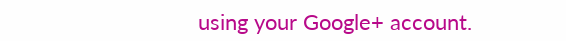using your Google+ account.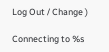Log Out / Change )

Connecting to %s